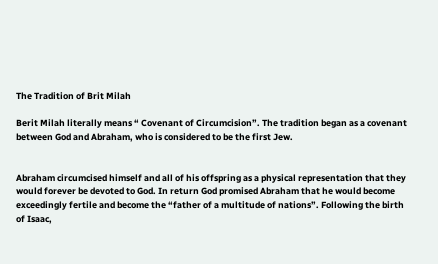The Tradition of Brit Milah

Berit Milah literally means “ Covenant of Circumcision”. The tradition began as a covenant between God and Abraham, who is considered to be the first Jew.


Abraham circumcised himself and all of his offspring as a physical representation that they would forever be devoted to God. In return God promised Abraham that he would become exceedingly fertile and become the “father of a multitude of nations”. Following the birth of Isaac,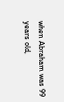when Abraham was 99 years old,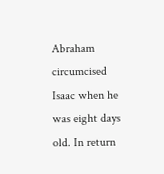Abraham circumcised Isaac when he was eight days old. In return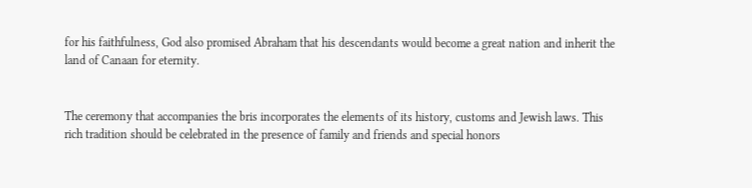for his faithfulness, God also promised Abraham that his descendants would become a great nation and inherit the land of Canaan for eternity.


The ceremony that accompanies the bris incorporates the elements of its history, customs and Jewish laws. This rich tradition should be celebrated in the presence of family and friends and special honors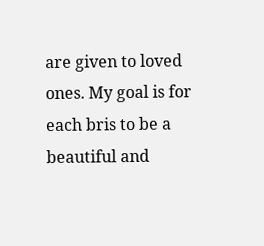are given to loved ones. My goal is for each bris to be a beautiful and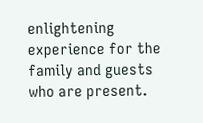enlightening experience for the family and guests who are present.